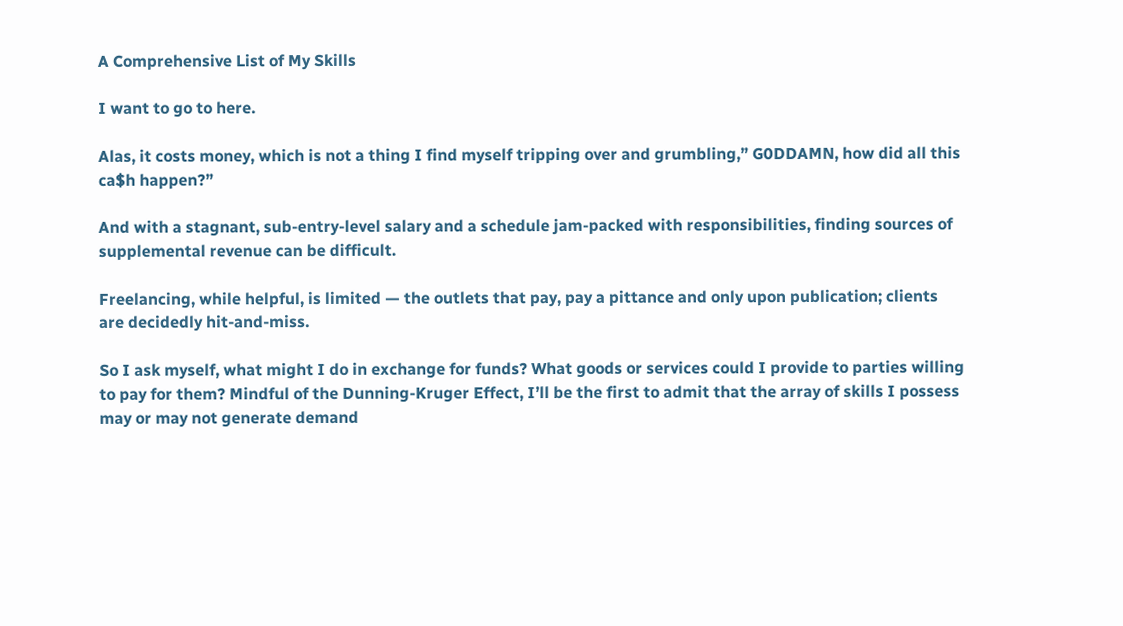A Comprehensive List of My Skills

I want to go to here.

Alas, it costs money, which is not a thing I find myself tripping over and grumbling,” G0DDAMN, how did all this ca$h happen?”

And with a stagnant, sub-entry-level salary and a schedule jam-packed with responsibilities, finding sources of supplemental revenue can be difficult.

Freelancing, while helpful, is limited — the outlets that pay, pay a pittance and only upon publication; clients are decidedly hit-and-miss.

So I ask myself, what might I do in exchange for funds? What goods or services could I provide to parties willing to pay for them? Mindful of the Dunning-Kruger Effect, I’ll be the first to admit that the array of skills I possess may or may not generate demand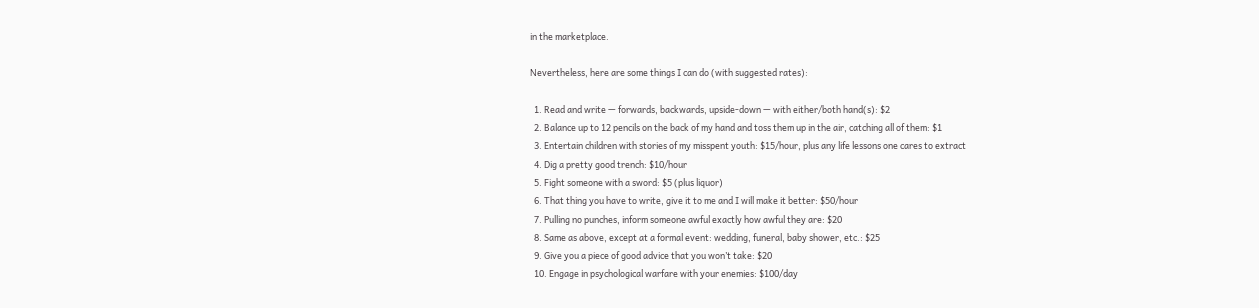in the marketplace.

Nevertheless, here are some things I can do (with suggested rates):

  1. Read and write — forwards, backwards, upside-down — with either/both hand(s): $2
  2. Balance up to 12 pencils on the back of my hand and toss them up in the air, catching all of them: $1
  3. Entertain children with stories of my misspent youth: $15/hour, plus any life lessons one cares to extract
  4. Dig a pretty good trench: $10/hour
  5. Fight someone with a sword: $5 (plus liquor)
  6. That thing you have to write, give it to me and I will make it better: $50/hour
  7. Pulling no punches, inform someone awful exactly how awful they are: $20
  8. Same as above, except at a formal event: wedding, funeral, baby shower, etc.: $25
  9. Give you a piece of good advice that you won’t take: $20
  10. Engage in psychological warfare with your enemies: $100/day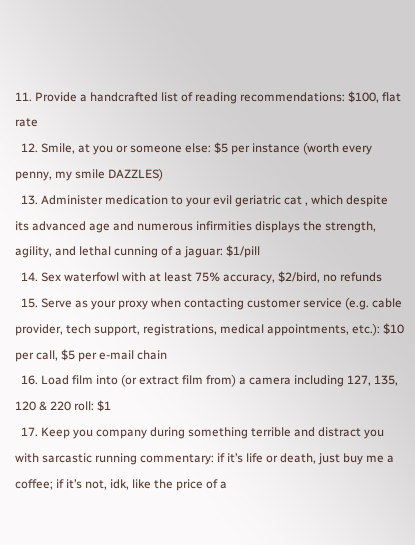11. Provide a handcrafted list of reading recommendations: $100, flat rate
  12. Smile, at you or someone else: $5 per instance (worth every penny, my smile DAZZLES)
  13. Administer medication to your evil geriatric cat , which despite its advanced age and numerous infirmities displays the strength, agility, and lethal cunning of a jaguar: $1/pill
  14. Sex waterfowl with at least 75% accuracy, $2/bird, no refunds
  15. Serve as your proxy when contacting customer service (e.g. cable provider, tech support, registrations, medical appointments, etc.): $10 per call, $5 per e-mail chain
  16. Load film into (or extract film from) a camera including 127, 135, 120 & 220 roll: $1
  17. Keep you company during something terrible and distract you with sarcastic running commentary: if it’s life or death, just buy me a coffee; if it’s not, idk, like the price of a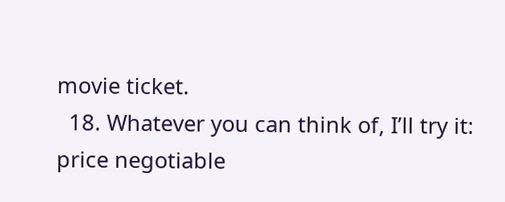movie ticket.
  18. Whatever you can think of, I’ll try it: price negotiable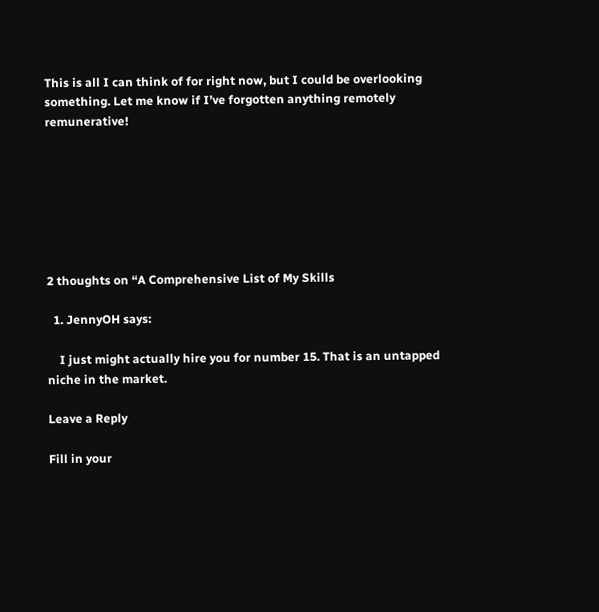This is all I can think of for right now, but I could be overlooking something. Let me know if I’ve forgotten anything remotely remunerative!







2 thoughts on “A Comprehensive List of My Skills

  1. JennyOH says:

    I just might actually hire you for number 15. That is an untapped niche in the market.

Leave a Reply

Fill in your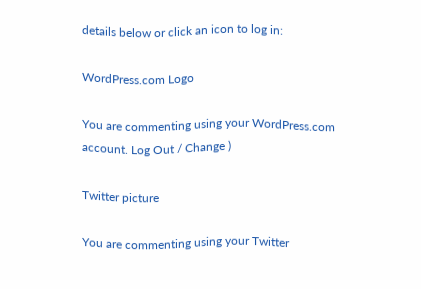details below or click an icon to log in:

WordPress.com Logo

You are commenting using your WordPress.com account. Log Out / Change )

Twitter picture

You are commenting using your Twitter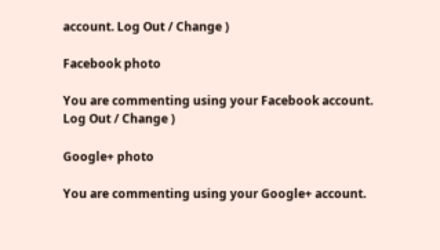account. Log Out / Change )

Facebook photo

You are commenting using your Facebook account. Log Out / Change )

Google+ photo

You are commenting using your Google+ account.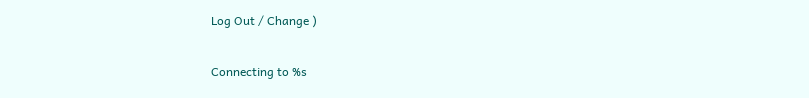Log Out / Change )

Connecting to %s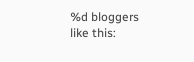%d bloggers like this: